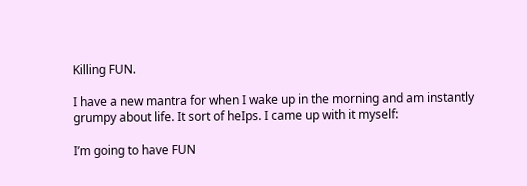Killing FUN.

I have a new mantra for when I wake up in the morning and am instantly grumpy about life. It sort of heIps. I came up with it myself:

I’m going to have FUN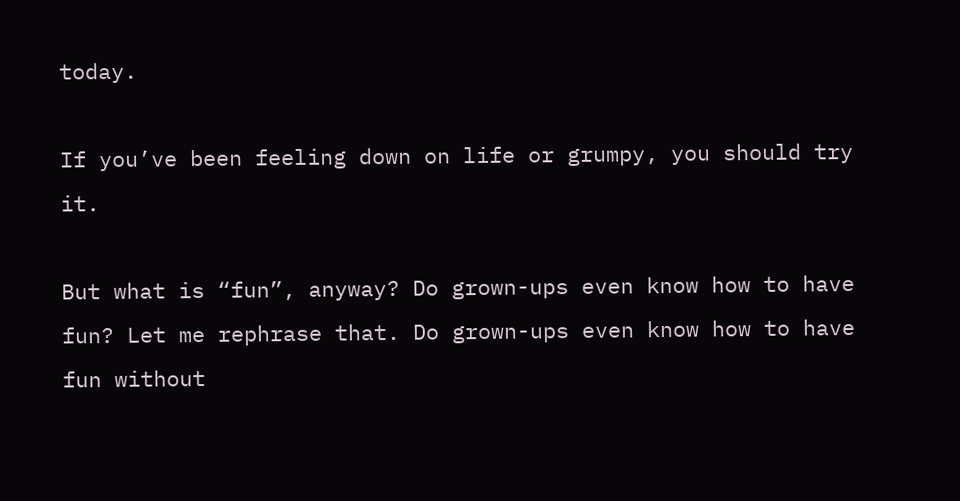today.

If you’ve been feeling down on life or grumpy, you should try it.

But what is “fun”, anyway? Do grown-ups even know how to have fun? Let me rephrase that. Do grown-ups even know how to have fun without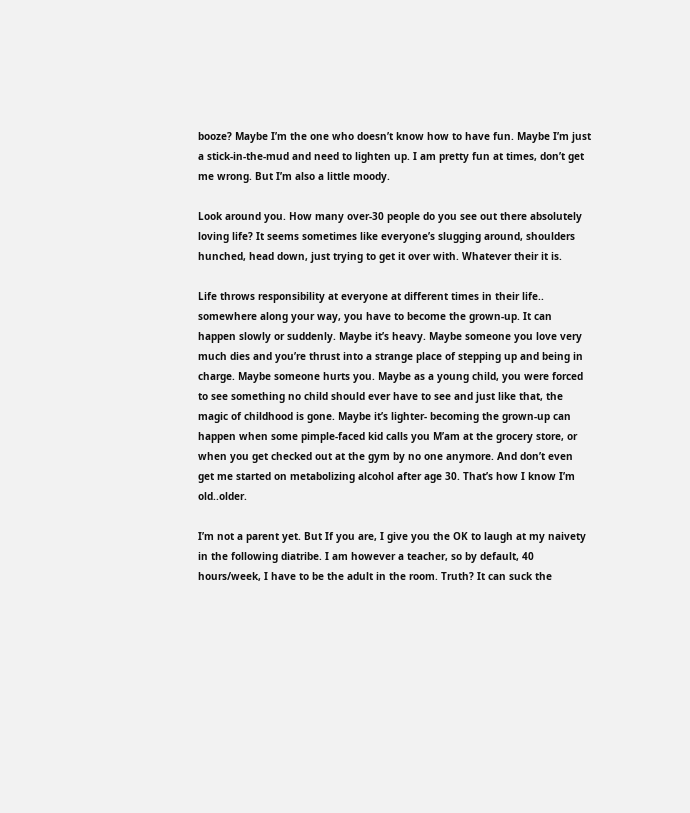booze? Maybe I’m the one who doesn’t know how to have fun. Maybe I’m just a stick-in-the-mud and need to lighten up. I am pretty fun at times, don’t get me wrong. But I’m also a little moody.

Look around you. How many over-30 people do you see out there absolutely loving life? It seems sometimes like everyone’s slugging around, shoulders hunched, head down, just trying to get it over with. Whatever their it is.

Life throws responsibility at everyone at different times in their life.. somewhere along your way, you have to become the grown-up. It can happen slowly or suddenly. Maybe it’s heavy. Maybe someone you love very much dies and you’re thrust into a strange place of stepping up and being in charge. Maybe someone hurts you. Maybe as a young child, you were forced to see something no child should ever have to see and just like that, the magic of childhood is gone. Maybe it’s lighter- becoming the grown-up can happen when some pimple-faced kid calls you M’am at the grocery store, or when you get checked out at the gym by no one anymore. And don’t even get me started on metabolizing alcohol after age 30. That’s how I know I’m old..older.

I’m not a parent yet. But If you are, I give you the OK to laugh at my naivety in the following diatribe. I am however a teacher, so by default, 40 hours/week, I have to be the adult in the room. Truth? It can suck the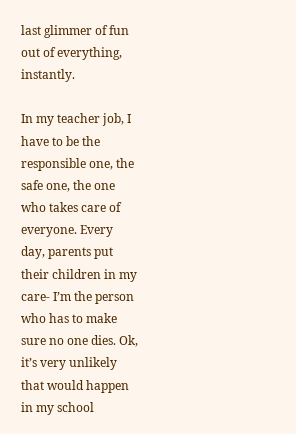last glimmer of fun out of everything, instantly.

In my teacher job, I have to be the responsible one, the safe one, the one who takes care of everyone. Every day, parents put their children in my care- I’m the person who has to make sure no one dies. Ok, it’s very unlikely that would happen in my school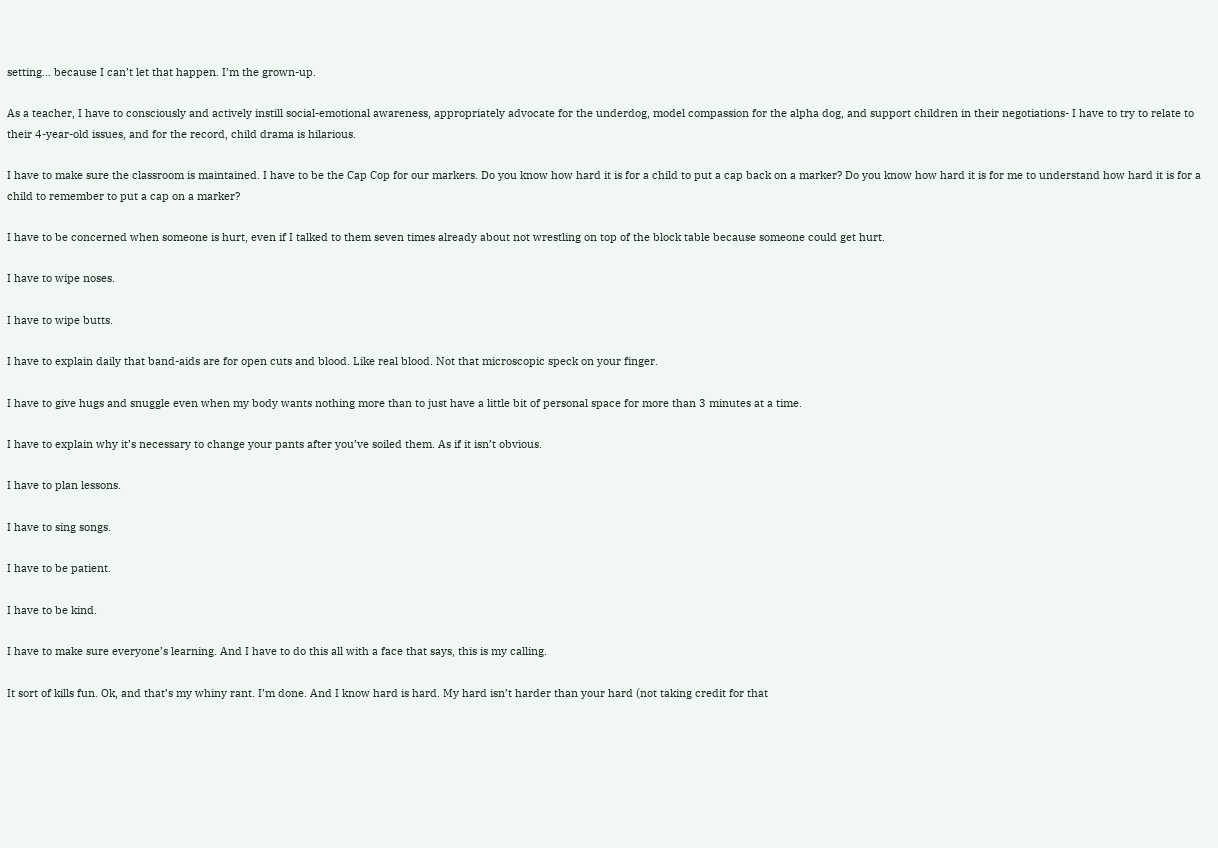setting… because I can’t let that happen. I’m the grown-up.

As a teacher, I have to consciously and actively instill social-emotional awareness, appropriately advocate for the underdog, model compassion for the alpha dog, and support children in their negotiations- I have to try to relate to their 4-year-old issues, and for the record, child drama is hilarious.

I have to make sure the classroom is maintained. I have to be the Cap Cop for our markers. Do you know how hard it is for a child to put a cap back on a marker? Do you know how hard it is for me to understand how hard it is for a child to remember to put a cap on a marker?

I have to be concerned when someone is hurt, even if I talked to them seven times already about not wrestling on top of the block table because someone could get hurt.

I have to wipe noses.

I have to wipe butts.

I have to explain daily that band-aids are for open cuts and blood. Like real blood. Not that microscopic speck on your finger.

I have to give hugs and snuggle even when my body wants nothing more than to just have a little bit of personal space for more than 3 minutes at a time.

I have to explain why it’s necessary to change your pants after you’ve soiled them. As if it isn’t obvious.

I have to plan lessons.

I have to sing songs.

I have to be patient.

I have to be kind.

I have to make sure everyone’s learning. And I have to do this all with a face that says, this is my calling.

It sort of kills fun. Ok, and that’s my whiny rant. I’m done. And I know hard is hard. My hard isn’t harder than your hard (not taking credit for that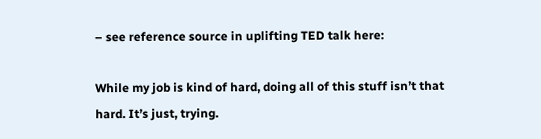– see reference source in uplifting TED talk here:

While my job is kind of hard, doing all of this stuff isn’t that hard. It’s just, trying.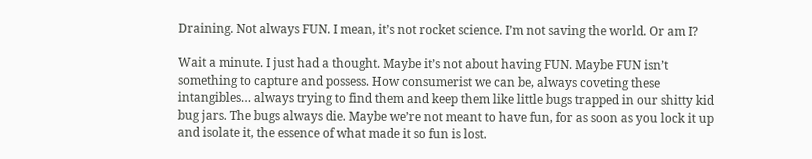Draining. Not always FUN. I mean, it’s not rocket science. I’m not saving the world. Or am I?

Wait a minute. I just had a thought. Maybe it’s not about having FUN. Maybe FUN isn’t something to capture and possess. How consumerist we can be, always coveting these intangibles… always trying to find them and keep them like little bugs trapped in our shitty kid bug jars. The bugs always die. Maybe we’re not meant to have fun, for as soon as you lock it up and isolate it, the essence of what made it so fun is lost.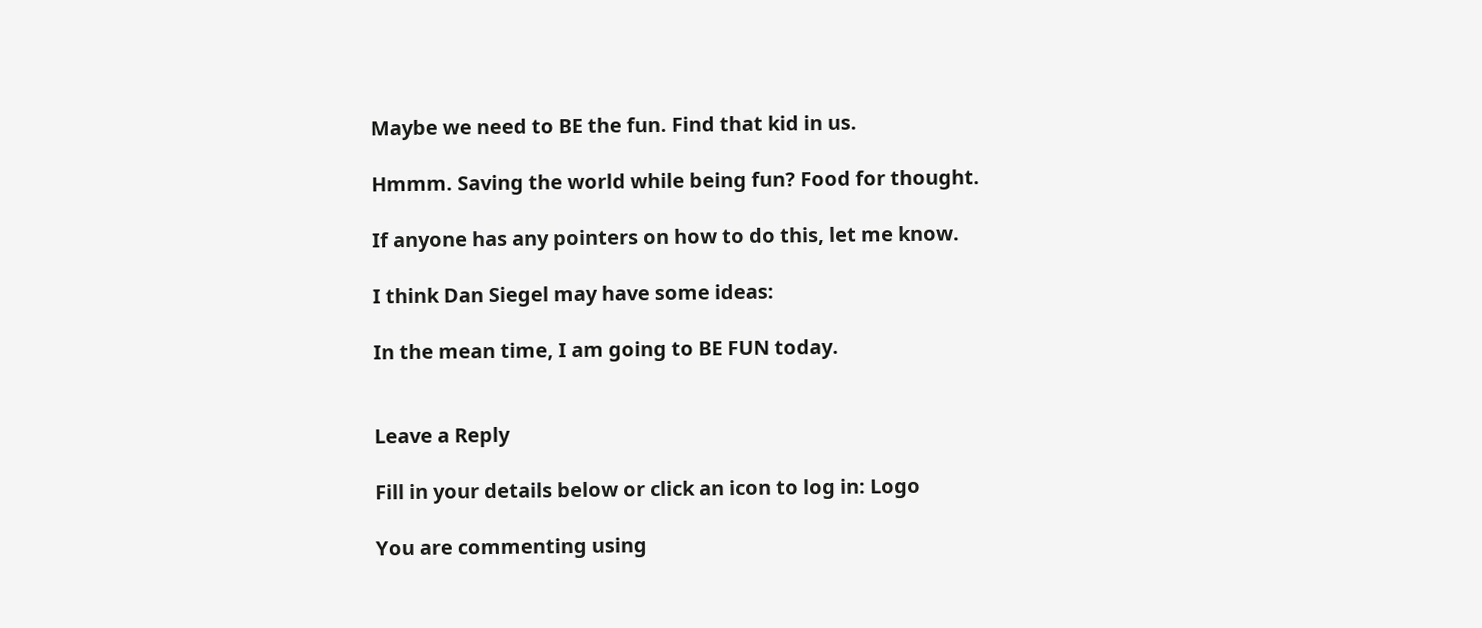Maybe we need to BE the fun. Find that kid in us.

Hmmm. Saving the world while being fun? Food for thought.

If anyone has any pointers on how to do this, let me know.

I think Dan Siegel may have some ideas:

In the mean time, I am going to BE FUN today.


Leave a Reply

Fill in your details below or click an icon to log in: Logo

You are commenting using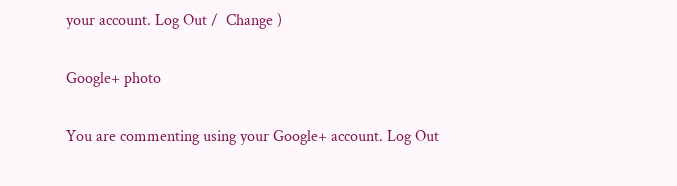your account. Log Out /  Change )

Google+ photo

You are commenting using your Google+ account. Log Out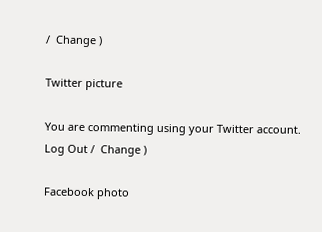/  Change )

Twitter picture

You are commenting using your Twitter account. Log Out /  Change )

Facebook photo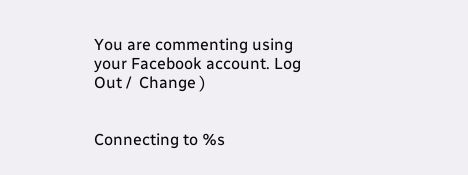You are commenting using your Facebook account. Log Out /  Change )


Connecting to %s